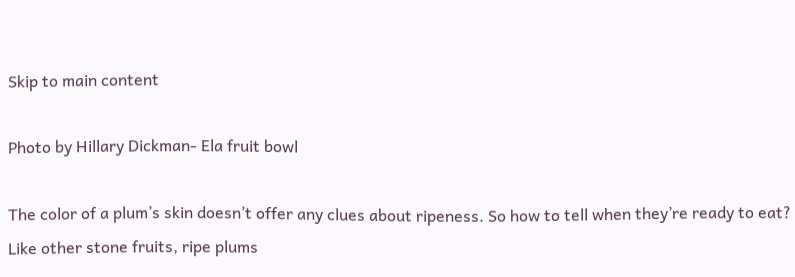Skip to main content

Photo by Hillary Dickman- Ela fruit bowl

The color of a plum’s skin doesn’t offer any clues about ripeness. So how to tell when they’re ready to eat? Like other stone fruits, ripe plums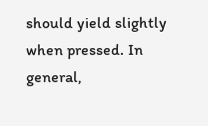should yield slightly when pressed. In general,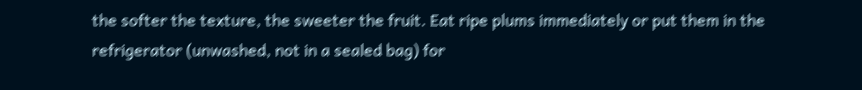the softer the texture, the sweeter the fruit. Eat ripe plums immediately or put them in the refrigerator (unwashed, not in a sealed bag) for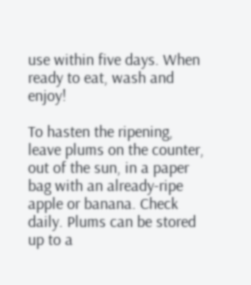use within five days. When ready to eat, wash and enjoy!

To hasten the ripening, leave plums on the counter, out of the sun, in a paper bag with an already-ripe apple or banana. Check daily. Plums can be stored up to a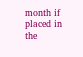month if placed in the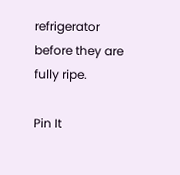refrigerator before they are fully ripe.

Pin It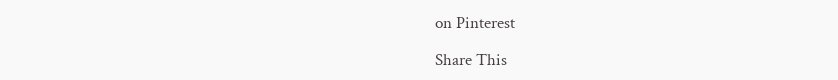on Pinterest

Share This